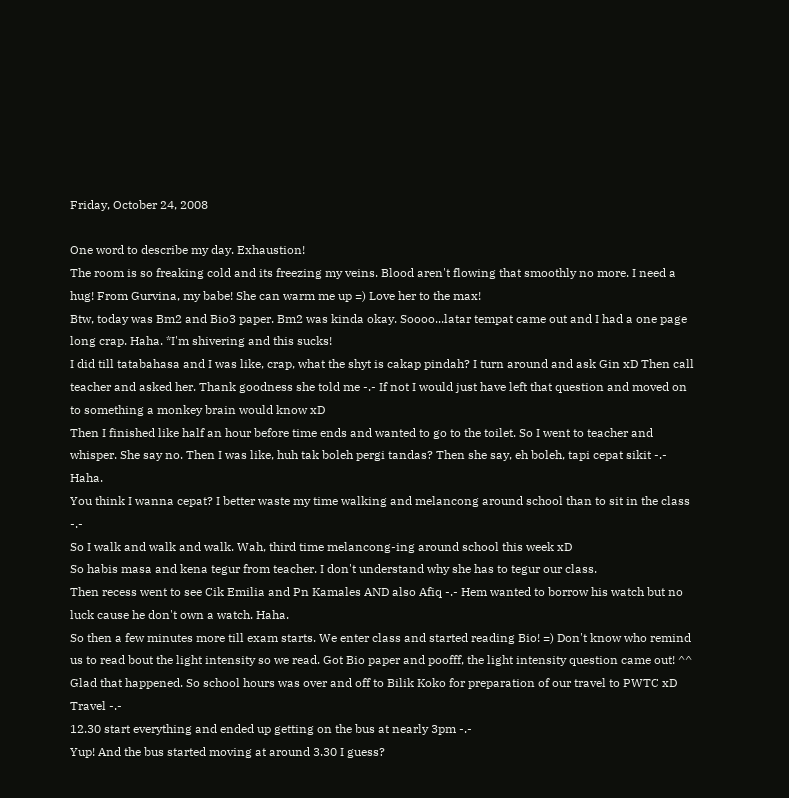Friday, October 24, 2008

One word to describe my day. Exhaustion!
The room is so freaking cold and its freezing my veins. Blood aren't flowing that smoothly no more. I need a hug! From Gurvina, my babe! She can warm me up =) Love her to the max!
Btw, today was Bm2 and Bio3 paper. Bm2 was kinda okay. Soooo...latar tempat came out and I had a one page long crap. Haha. *I'm shivering and this sucks!
I did till tatabahasa and I was like, crap, what the shyt is cakap pindah? I turn around and ask Gin xD Then call teacher and asked her. Thank goodness she told me -.- If not I would just have left that question and moved on to something a monkey brain would know xD
Then I finished like half an hour before time ends and wanted to go to the toilet. So I went to teacher and whisper. She say no. Then I was like, huh tak boleh pergi tandas? Then she say, eh boleh, tapi cepat sikit -.- Haha.
You think I wanna cepat? I better waste my time walking and melancong around school than to sit in the class -.-
So I walk and walk and walk. Wah, third time melancong-ing around school this week xD
So habis masa and kena tegur from teacher. I don't understand why she has to tegur our class.
Then recess went to see Cik Emilia and Pn Kamales AND also Afiq -.- Hem wanted to borrow his watch but no luck cause he don't own a watch. Haha.
So then a few minutes more till exam starts. We enter class and started reading Bio! =) Don't know who remind us to read bout the light intensity so we read. Got Bio paper and poofff, the light intensity question came out! ^^
Glad that happened. So school hours was over and off to Bilik Koko for preparation of our travel to PWTC xD Travel -.-
12.30 start everything and ended up getting on the bus at nearly 3pm -.-
Yup! And the bus started moving at around 3.30 I guess?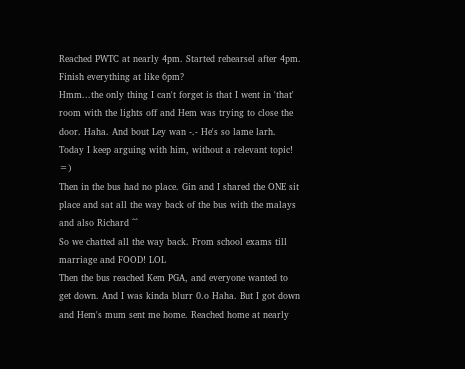Reached PWTC at nearly 4pm. Started rehearsel after 4pm. Finish everything at like 6pm?
Hmm...the only thing I can't forget is that I went in 'that' room with the lights off and Hem was trying to close the door. Haha. And bout Ley wan -.- He's so lame larh. Today I keep arguing with him, without a relevant topic! =)
Then in the bus had no place. Gin and I shared the ONE sit place and sat all the way back of the bus with the malays and also Richard ^^
So we chatted all the way back. From school exams till marriage and FOOD! LOL
Then the bus reached Kem PGA, and everyone wanted to get down. And I was kinda blurr 0.o Haha. But I got down and Hem's mum sent me home. Reached home at nearly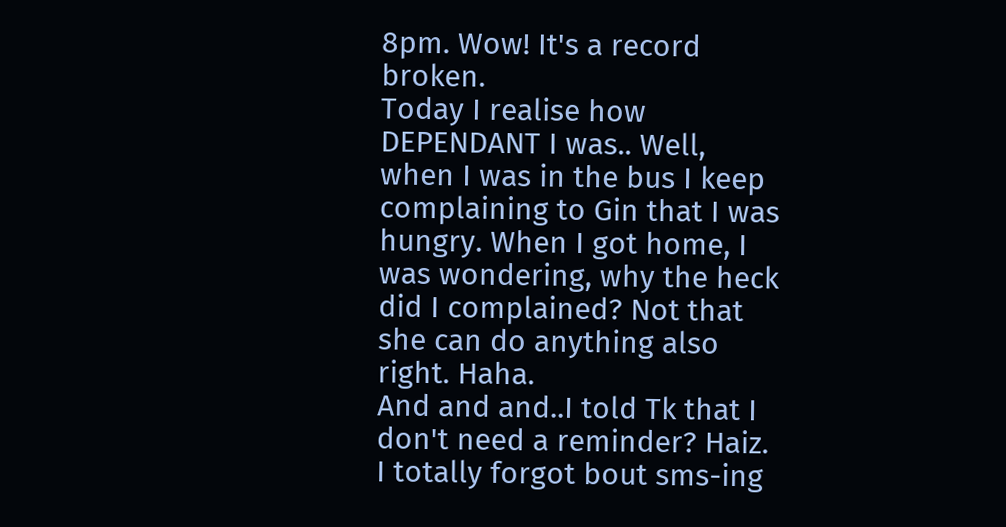8pm. Wow! It's a record broken.
Today I realise how DEPENDANT I was.. Well, when I was in the bus I keep complaining to Gin that I was hungry. When I got home, I was wondering, why the heck did I complained? Not that she can do anything also right. Haha.
And and and..I told Tk that I don't need a reminder? Haiz. I totally forgot bout sms-ing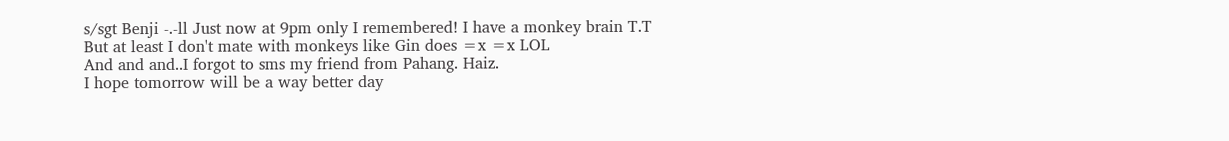s/sgt Benji -.-ll Just now at 9pm only I remembered! I have a monkey brain T.T
But at least I don't mate with monkeys like Gin does =x =x LOL
And and and..I forgot to sms my friend from Pahang. Haiz.
I hope tomorrow will be a way better day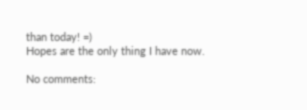than today! =)
Hopes are the only thing I have now.

No comments: